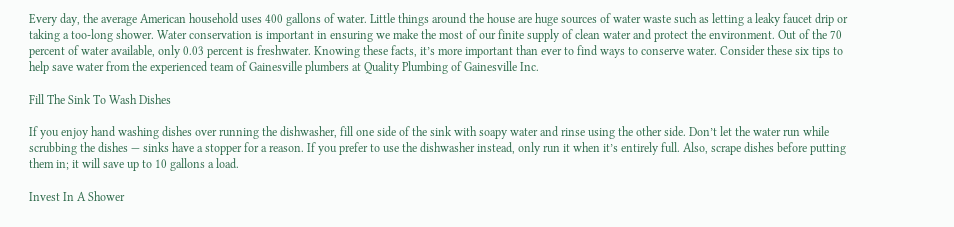Every day, the average American household uses 400 gallons of water. Little things around the house are huge sources of water waste such as letting a leaky faucet drip or taking a too-long shower. Water conservation is important in ensuring we make the most of our finite supply of clean water and protect the environment. Out of the 70 percent of water available, only 0.03 percent is freshwater. Knowing these facts, it’s more important than ever to find ways to conserve water. Consider these six tips to help save water from the experienced team of Gainesville plumbers at Quality Plumbing of Gainesville Inc.

Fill The Sink To Wash Dishes

If you enjoy hand washing dishes over running the dishwasher, fill one side of the sink with soapy water and rinse using the other side. Don’t let the water run while scrubbing the dishes — sinks have a stopper for a reason. If you prefer to use the dishwasher instead, only run it when it’s entirely full. Also, scrape dishes before putting them in; it will save up to 10 gallons a load.

Invest In A Shower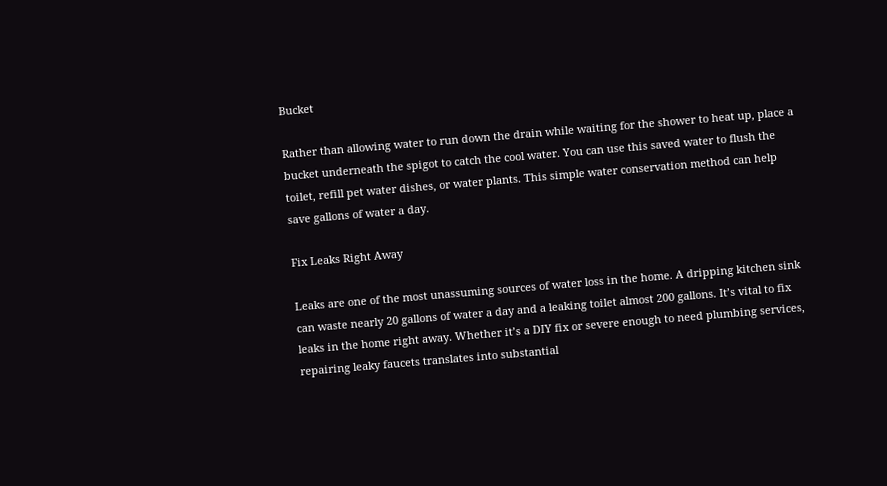Bucket

Rather than allowing water to run down the drain while waiting for the shower to heat up, place a bucket underneath the spigot to catch the cool water. You can use this saved water to flush the toilet, refill pet water dishes, or water plants. This simple water conservation method can help save gallons of water a day.

Fix Leaks Right Away

Leaks are one of the most unassuming sources of water loss in the home. A dripping kitchen sink can waste nearly 20 gallons of water a day and a leaking toilet almost 200 gallons. It’s vital to fix leaks in the home right away. Whether it’s a DIY fix or severe enough to need plumbing services, repairing leaky faucets translates into substantial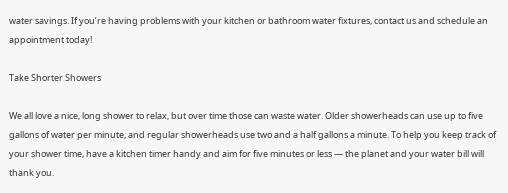water savings. If you’re having problems with your kitchen or bathroom water fixtures, contact us and schedule an appointment today!

Take Shorter Showers

We all love a nice, long shower to relax, but over time those can waste water. Older showerheads can use up to five gallons of water per minute, and regular showerheads use two and a half gallons a minute. To help you keep track of your shower time, have a kitchen timer handy and aim for five minutes or less — the planet and your water bill will thank you.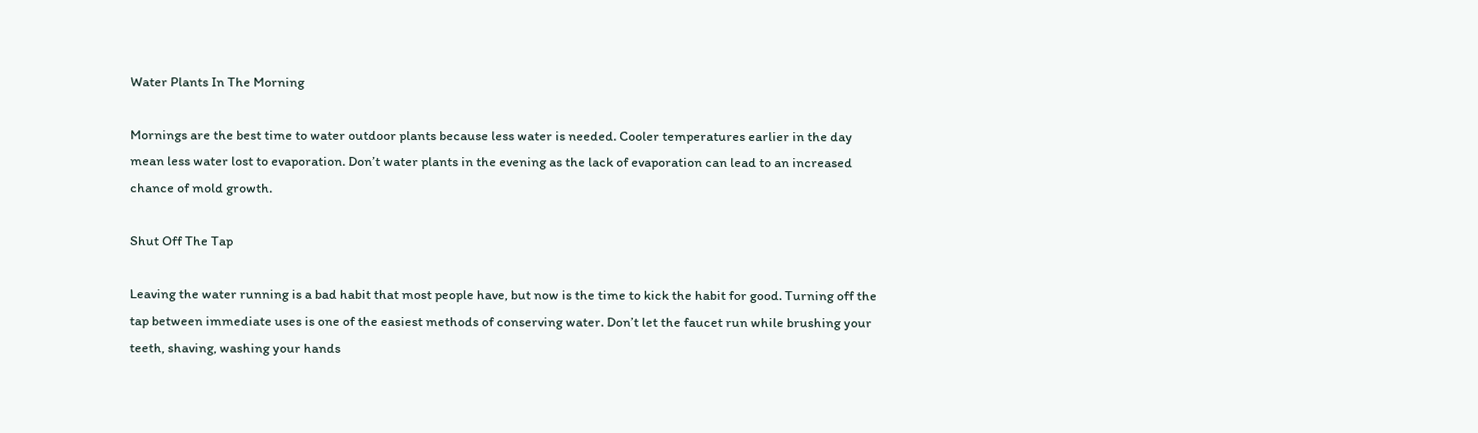Water Plants In The Morning

Mornings are the best time to water outdoor plants because less water is needed. Cooler temperatures earlier in the day mean less water lost to evaporation. Don’t water plants in the evening as the lack of evaporation can lead to an increased chance of mold growth.

Shut Off The Tap

Leaving the water running is a bad habit that most people have, but now is the time to kick the habit for good. Turning off the tap between immediate uses is one of the easiest methods of conserving water. Don’t let the faucet run while brushing your teeth, shaving, washing your hands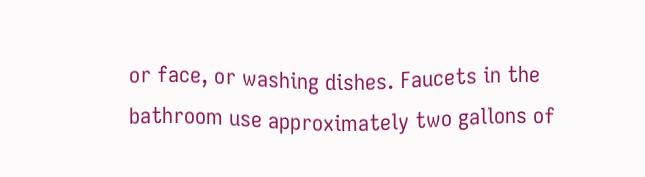or face, or washing dishes. Faucets in the bathroom use approximately two gallons of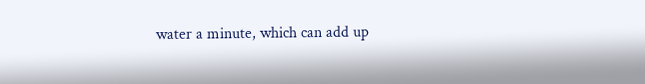water a minute, which can add up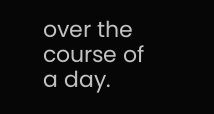over the course of a day.